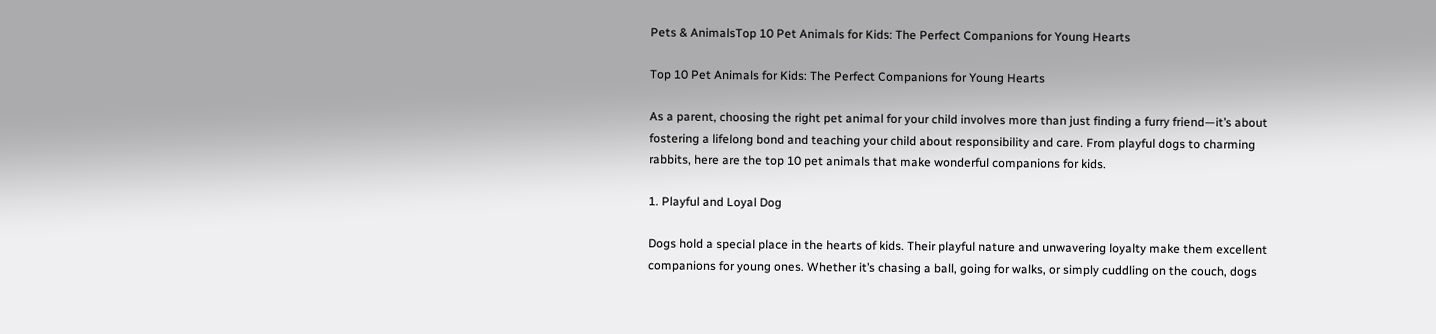Pets & AnimalsTop 10 Pet Animals for Kids: The Perfect Companions for Young Hearts

Top 10 Pet Animals for Kids: The Perfect Companions for Young Hearts

As a parent, choosing the right pet animal for your child involves more than just finding a furry friend—it’s about fostering a lifelong bond and teaching your child about responsibility and care. From playful dogs to charming rabbits, here are the top 10 pet animals that make wonderful companions for kids.

1. Playful and Loyal Dog

Dogs hold a special place in the hearts of kids. Their playful nature and unwavering loyalty make them excellent companions for young ones. Whether it’s chasing a ball, going for walks, or simply cuddling on the couch, dogs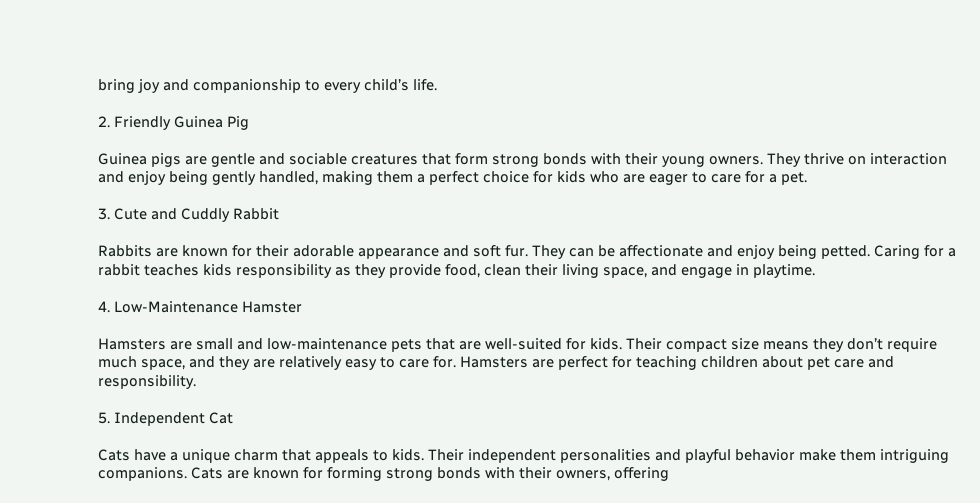bring joy and companionship to every child’s life.

2. Friendly Guinea Pig

Guinea pigs are gentle and sociable creatures that form strong bonds with their young owners. They thrive on interaction and enjoy being gently handled, making them a perfect choice for kids who are eager to care for a pet.

3. Cute and Cuddly Rabbit

Rabbits are known for their adorable appearance and soft fur. They can be affectionate and enjoy being petted. Caring for a rabbit teaches kids responsibility as they provide food, clean their living space, and engage in playtime.

4. Low-Maintenance Hamster

Hamsters are small and low-maintenance pets that are well-suited for kids. Their compact size means they don’t require much space, and they are relatively easy to care for. Hamsters are perfect for teaching children about pet care and responsibility.

5. Independent Cat

Cats have a unique charm that appeals to kids. Their independent personalities and playful behavior make them intriguing companions. Cats are known for forming strong bonds with their owners, offering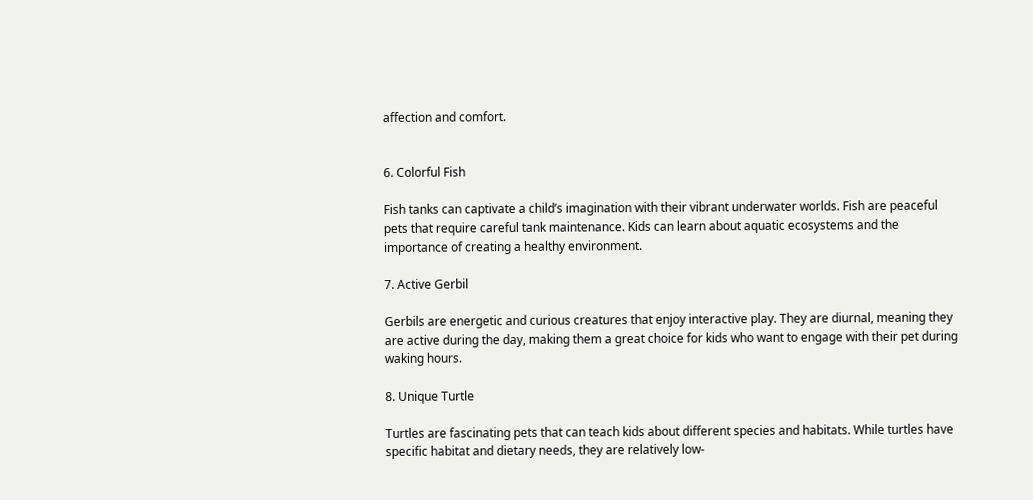affection and comfort.


6. Colorful Fish

Fish tanks can captivate a child’s imagination with their vibrant underwater worlds. Fish are peaceful pets that require careful tank maintenance. Kids can learn about aquatic ecosystems and the importance of creating a healthy environment.

7. Active Gerbil

Gerbils are energetic and curious creatures that enjoy interactive play. They are diurnal, meaning they are active during the day, making them a great choice for kids who want to engage with their pet during waking hours.

8. Unique Turtle

Turtles are fascinating pets that can teach kids about different species and habitats. While turtles have specific habitat and dietary needs, they are relatively low-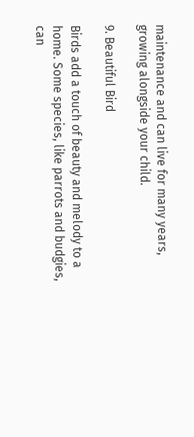maintenance and can live for many years, growing alongside your child.

9. Beautiful Bird

Birds add a touch of beauty and melody to a home. Some species, like parrots and budgies, can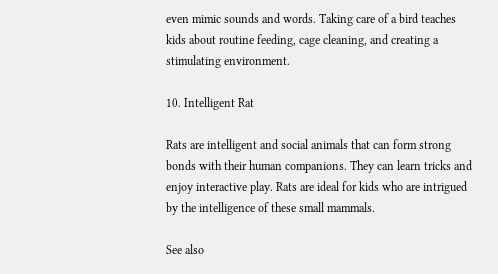even mimic sounds and words. Taking care of a bird teaches kids about routine feeding, cage cleaning, and creating a stimulating environment.

10. Intelligent Rat

Rats are intelligent and social animals that can form strong bonds with their human companions. They can learn tricks and enjoy interactive play. Rats are ideal for kids who are intrigued by the intelligence of these small mammals.

See also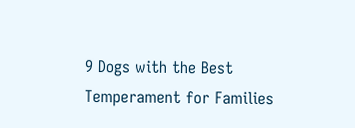9 Dogs with the Best Temperament for Families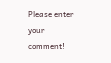Please enter your comment!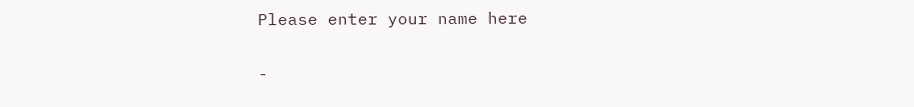Please enter your name here

-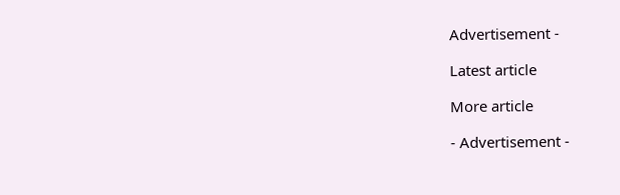Advertisement -

Latest article

More article

- Advertisement -